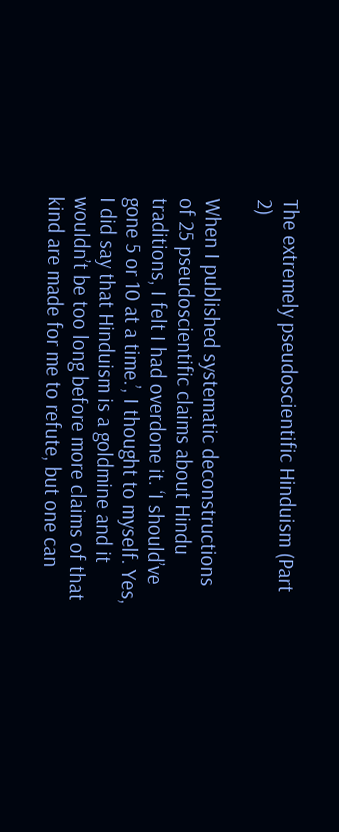The extremely pseudoscientific Hinduism (Part 2)

When I published systematic deconstructions of 25 pseudoscientific claims about Hindu traditions, I felt I had overdone it. ‘I should’ve gone 5 or 10 at a time.’, I thought to myself. Yes, I did say that Hinduism is a goldmine and it wouldn’t be too long before more claims of that kind are made for me to refute, but one can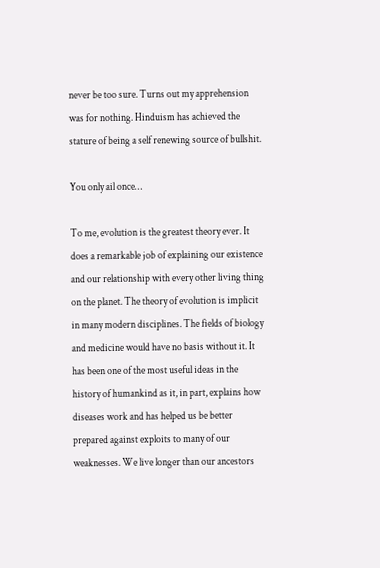never be too sure. Turns out my apprehension was for nothing. Hinduism has achieved the stature of being a self renewing source of bullshit.

You only ail once…

To me, evolution is the greatest theory ever. It does a remarkable job of explaining our existence and our relationship with every other living thing on the planet. The theory of evolution is implicit in many modern disciplines. The fields of biology and medicine would have no basis without it. It has been one of the most useful ideas in the history of humankind as it, in part, explains how diseases work and has helped us be better prepared against exploits to many of our weaknesses. We live longer than our ancestors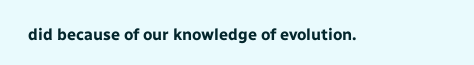did because of our knowledge of evolution.